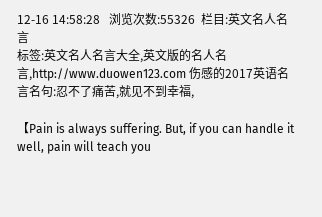12-16 14:58:28   浏览次数:55326  栏目:英文名人名言
标签:英文名人名言大全,英文版的名人名言,http://www.duowen123.com 伤感的2017英语名言名句:忍不了痛苦,就见不到幸福,

【Pain is always suffering. But, if you can handle it well, pain will teach you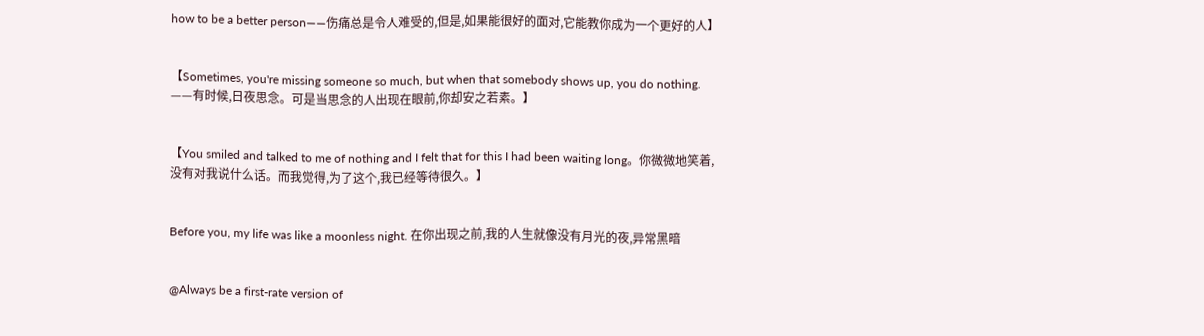how to be a better person——伤痛总是令人难受的,但是,如果能很好的面对,它能教你成为一个更好的人】


【Sometimes, you're missing someone so much, but when that somebody shows up, you do nothing. ——有时候,日夜思念。可是当思念的人出现在眼前,你却安之若素。】


【You smiled and talked to me of nothing and I felt that for this I had been waiting long。你微微地笑着,没有对我说什么话。而我觉得,为了这个,我已经等待很久。】


Before you, my life was like a moonless night. 在你出现之前,我的人生就像没有月光的夜,异常黑暗


@Always be a first-rate version of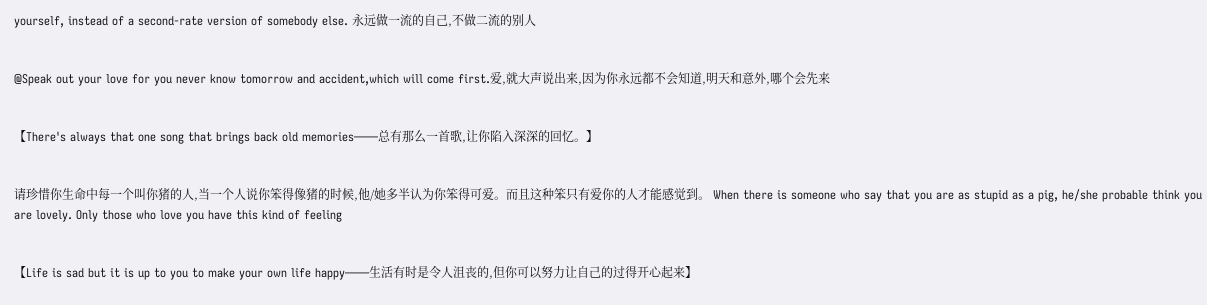yourself, instead of a second-rate version of somebody else. 永远做一流的自己,不做二流的别人


@Speak out your love for you never know tomorrow and accident,which will come first.爱,就大声说出来,因为你永远都不会知道,明天和意外,哪个会先来


【There's always that one song that brings back old memories——总有那么一首歌,让你陷入深深的回忆。】


请珍惜你生命中每一个叫你猪的人,当一个人说你笨得像猪的时候,他/她多半认为你笨得可爱。而且这种笨只有爱你的人才能感觉到。 When there is someone who say that you are as stupid as a pig, he/she probable think you are lovely. Only those who love you have this kind of feeling


【Life is sad but it is up to you to make your own life happy——生活有时是令人沮丧的,但你可以努力让自己的过得开心起来】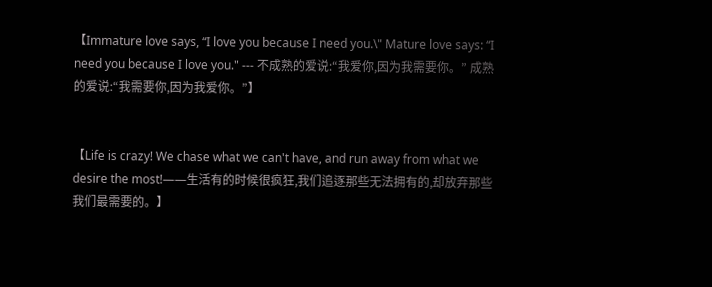【Immature love says, “I love you because I need you.\" Mature love says: “I need you because I love you." --- 不成熟的爱说:“我爱你,因为我需要你。” 成熟的爱说:“我需要你,因为我爱你。”】


【Life is crazy! We chase what we can't have, and run away from what we desire the most!——生活有的时候很疯狂,我们追逐那些无法拥有的,却放弃那些我们最需要的。】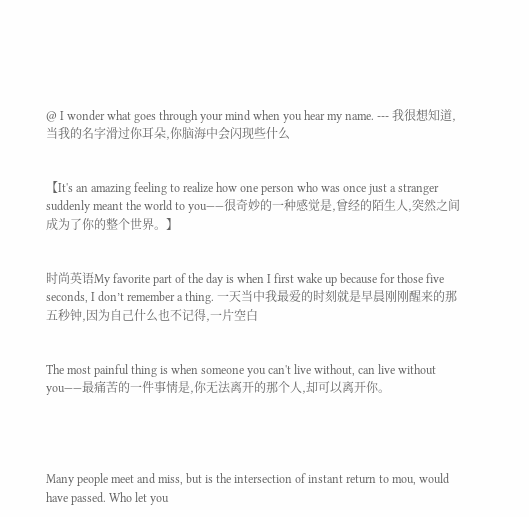@ I wonder what goes through your mind when you hear my name. --- 我很想知道,当我的名字滑过你耳朵,你脑海中会闪现些什么


【It's an amazing feeling to realize how one person who was once just a stranger suddenly meant the world to you——很奇妙的一种感觉是,曾经的陌生人,突然之间成为了你的整个世界。】


时尚英语My favorite part of the day is when I first wake up because for those five seconds, I don’t remember a thing. 一天当中我最爱的时刻就是早晨刚刚醒来的那五秒钟,因为自己什么也不记得,一片空白


The most painful thing is when someone you can't live without, can live without you——最痛苦的一件事情是,你无法离开的那个人,却可以离开你。




Many people meet and miss, but is the intersection of instant return to mou, would have passed. Who let you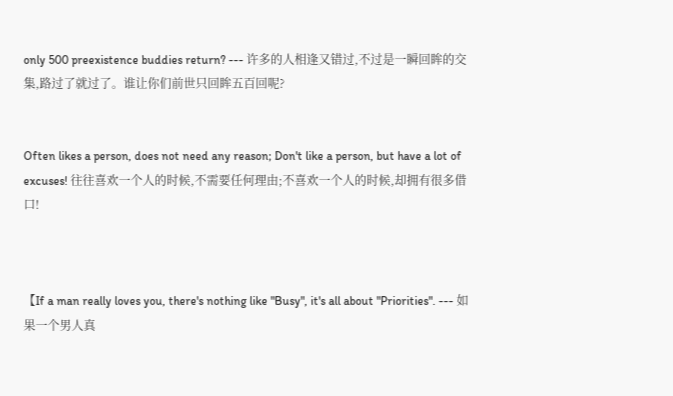only 500 preexistence buddies return? --- 许多的人相逢又错过,不过是一瞬回眸的交集,路过了就过了。谁让你们前世只回眸五百回呢?


Often likes a person, does not need any reason; Don't like a person, but have a lot of excuses! 往往喜欢一个人的时候,不需要任何理由;不喜欢一个人的时候,却拥有很多借口!



【If a man really loves you, there's nothing like "Busy", it's all about "Priorities". --- 如果一个男人真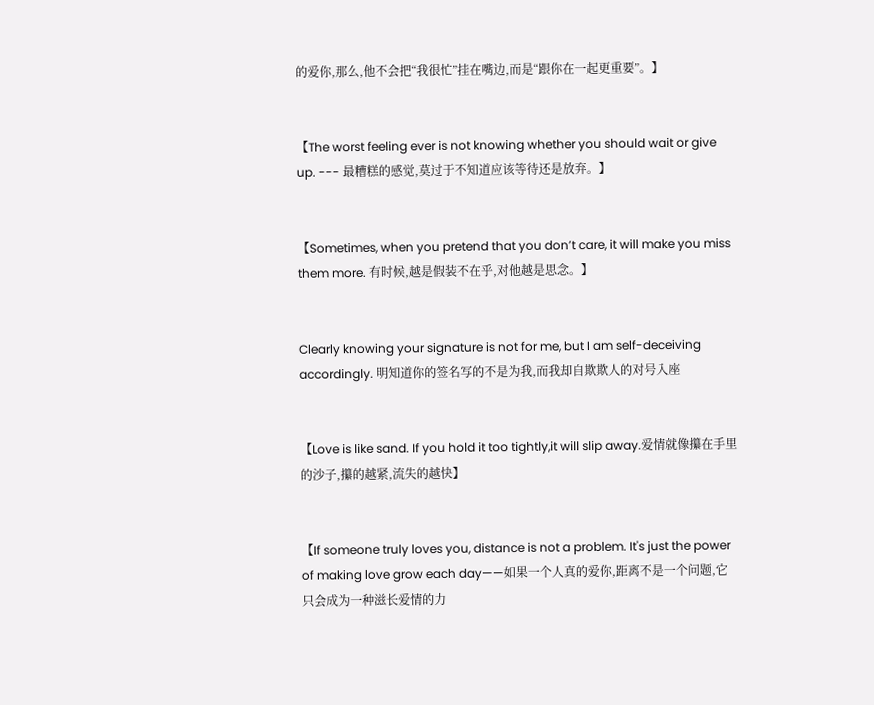的爱你,那么,他不会把“我很忙”挂在嘴边,而是“跟你在一起更重要”。】


【The worst feeling ever is not knowing whether you should wait or give up. --- 最糟糕的感觉,莫过于不知道应该等待还是放弃。】


【Sometimes, when you pretend that you don’t care, it will make you miss them more. 有时候,越是假装不在乎,对他越是思念。】


Clearly knowing your signature is not for me, but I am self-deceiving accordingly. 明知道你的签名写的不是为我,而我却自欺欺人的对号入座


【Love is like sand. If you hold it too tightly,it will slip away.爱情就像攥在手里的沙子,攥的越紧,流失的越快】


【If someone truly loves you, distance is not a problem. It's just the power of making love grow each day——如果一个人真的爱你,距离不是一个问题,它只会成为一种滋长爱情的力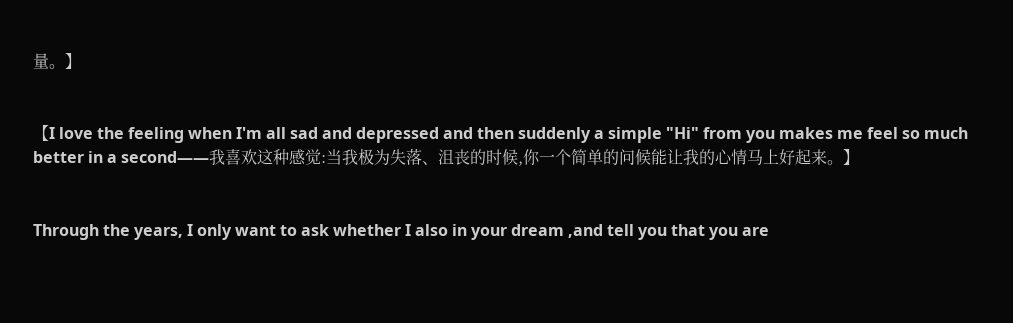量。】


【I love the feeling when I'm all sad and depressed and then suddenly a simple "Hi" from you makes me feel so much better in a second——我喜欢这种感觉:当我极为失落、沮丧的时候,你一个简单的问候能让我的心情马上好起来。】


Through the years, I only want to ask whether I also in your dream ,and tell you that you are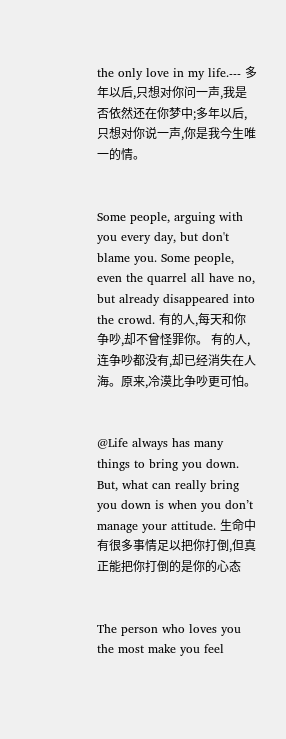the only love in my life.--- 多年以后,只想对你问一声,我是否依然还在你梦中;多年以后,只想对你说一声,你是我今生唯一的情。


Some people, arguing with you every day, but don't blame you. Some people, even the quarrel all have no, but already disappeared into the crowd. 有的人,每天和你争吵,却不曾怪罪你。 有的人,连争吵都没有,却已经消失在人海。原来,冷漠比争吵更可怕。


@Life always has many things to bring you down. But, what can really bring you down is when you don’t manage your attitude. 生命中有很多事情足以把你打倒,但真正能把你打倒的是你的心态


The person who loves you the most make you feel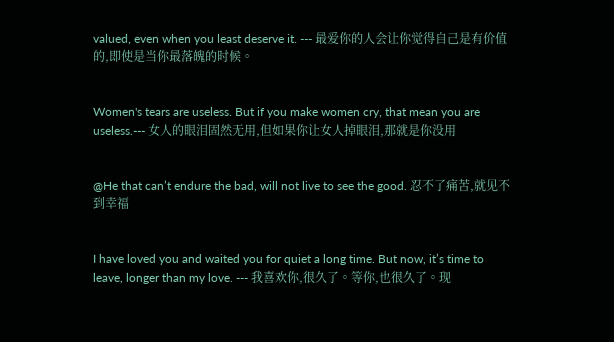valued, even when you least deserve it. --- 最爱你的人会让你觉得自己是有价值的,即使是当你最落魄的时候。


Women's tears are useless. But if you make women cry, that mean you are useless.--- 女人的眼泪固然无用,但如果你让女人掉眼泪,那就是你没用


@He that can’t endure the bad, will not live to see the good. 忍不了痛苦,就见不到幸福


I have loved you and waited you for quiet a long time. But now, it’s time to leave, longer than my love. --- 我喜欢你,很久了。等你,也很久了。现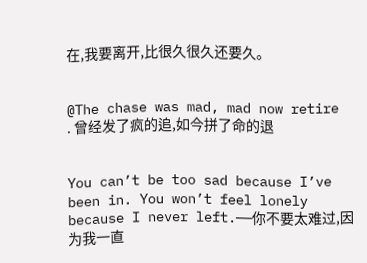在,我要离开,比很久很久还要久。


@The chase was mad, mad now retire . 曾经发了疯的追,如今拼了命的退


You can’t be too sad because I’ve been in. You won’t feel lonely because I never left.——你不要太难过,因为我一直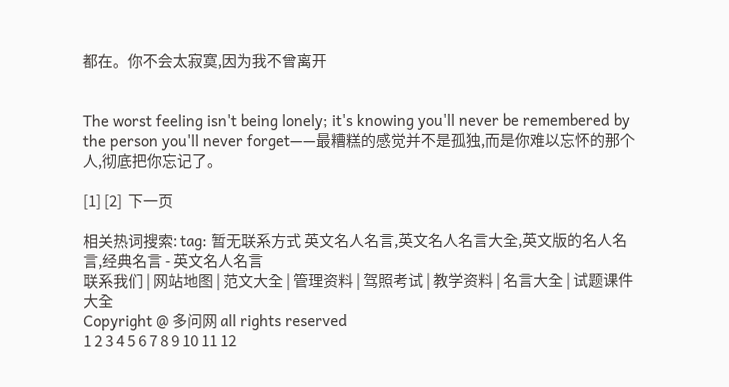都在。你不会太寂寞,因为我不曾离开


The worst feeling isn't being lonely; it's knowing you'll never be remembered by the person you'll never forget——最糟糕的感觉并不是孤独,而是你难以忘怀的那个人,彻底把你忘记了。

[1] [2]  下一页

相关热词搜索: tag: 暂无联系方式 英文名人名言,英文名人名言大全,英文版的名人名言,经典名言 - 英文名人名言
联系我们 | 网站地图 | 范文大全 | 管理资料 | 驾照考试 | 教学资料 | 名言大全 | 试题课件大全
Copyright @ 多问网 all rights reserved
1 2 3 4 5 6 7 8 9 10 11 12